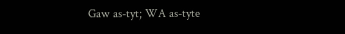Gaw as-tyt; WA as-tyte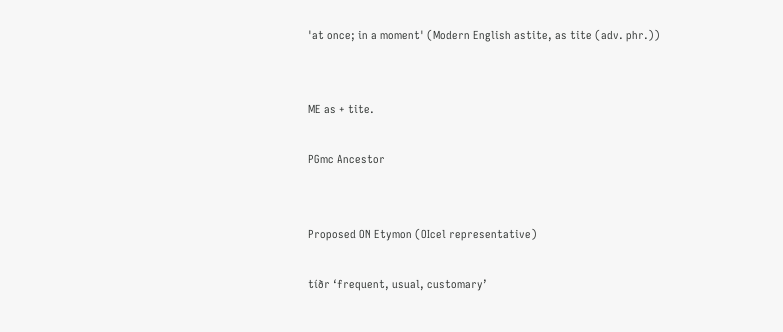'at once; in a moment' (Modern English astite, as tite (adv. phr.))


ME as + tite.

PGmc Ancestor


Proposed ON Etymon (OIcel representative)

tíðr ‘frequent, usual, customary’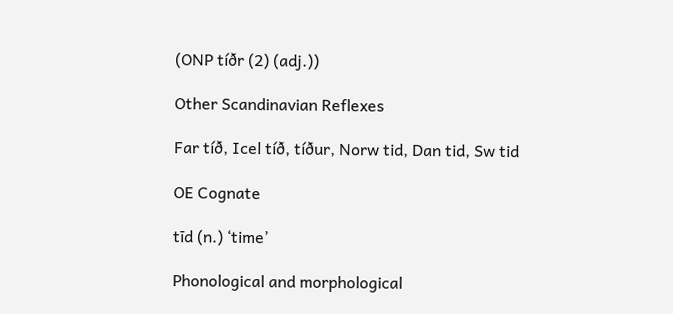(ONP tíðr (2) (adj.))

Other Scandinavian Reflexes

Far tíð, Icel tíð, tíður, Norw tid, Dan tid, Sw tid

OE Cognate

tīd (n.) ‘time’

Phonological and morphological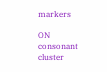markers

ON consonant cluster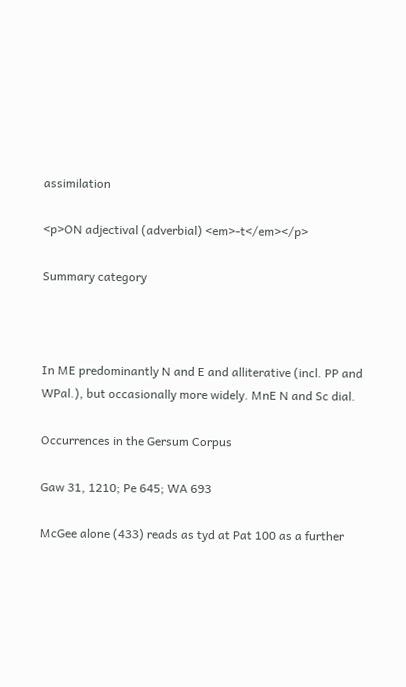assimilation

<p>ON adjectival (adverbial) <em>-t</em></p>

Summary category



In ME predominantly N and E and alliterative (incl. PP and WPal.), but occasionally more widely. MnE N and Sc dial.

Occurrences in the Gersum Corpus

Gaw 31, 1210; Pe 645; WA 693

McGee alone (433) reads as tyd at Pat 100 as a further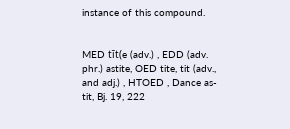instance of this compound.


MED tīt(e (adv.) , EDD (adv. phr.) astite, OED tite, tit (adv., and adj.) , HTOED , Dance as-tit, Bj. 19, 222